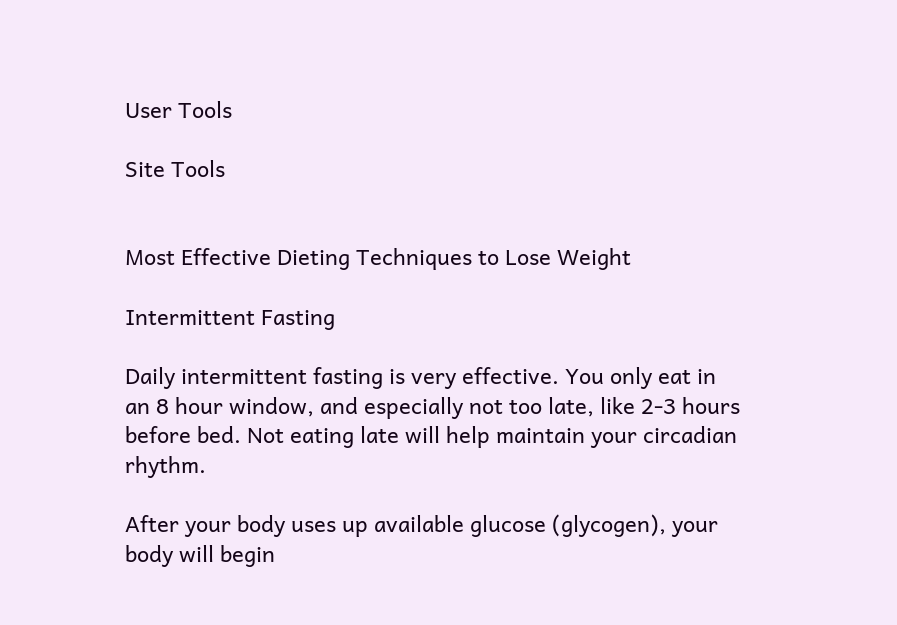User Tools

Site Tools


Most Effective Dieting Techniques to Lose Weight

Intermittent Fasting

Daily intermittent fasting is very effective. You only eat in an 8 hour window, and especially not too late, like 2-3 hours before bed. Not eating late will help maintain your circadian rhythm.

After your body uses up available glucose (glycogen), your body will begin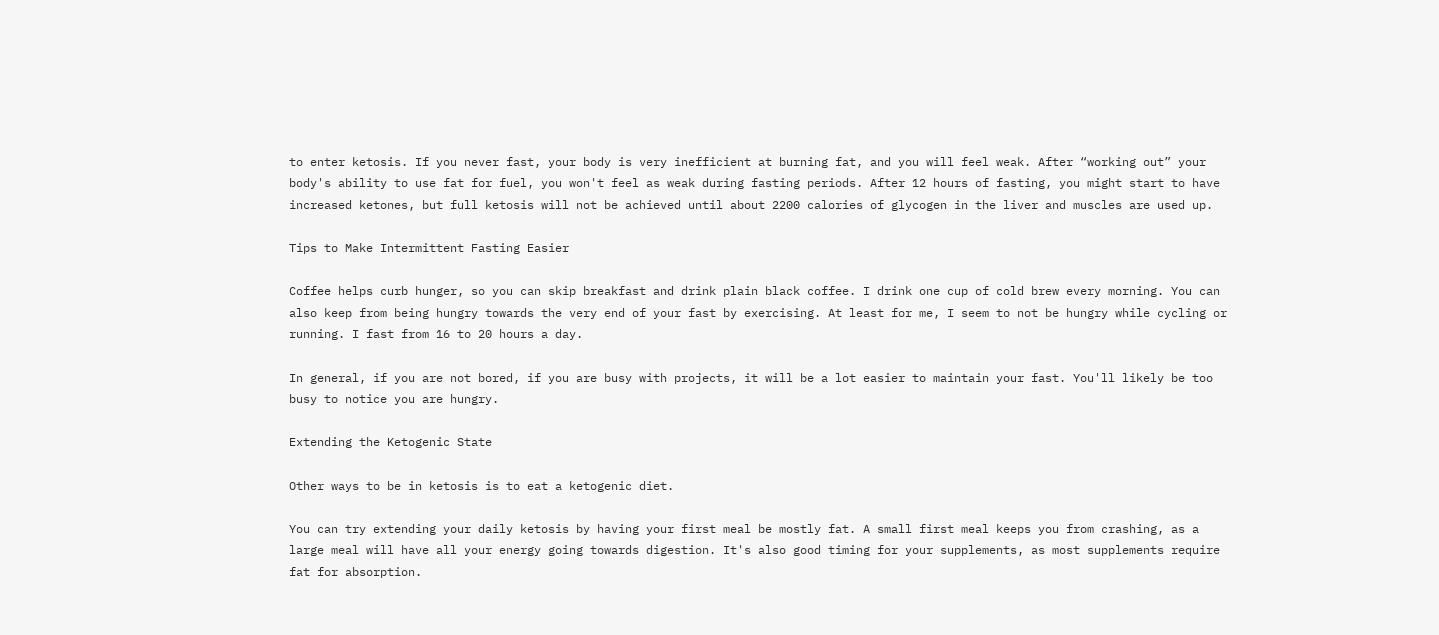to enter ketosis. If you never fast, your body is very inefficient at burning fat, and you will feel weak. After “working out” your body's ability to use fat for fuel, you won't feel as weak during fasting periods. After 12 hours of fasting, you might start to have increased ketones, but full ketosis will not be achieved until about 2200 calories of glycogen in the liver and muscles are used up.

Tips to Make Intermittent Fasting Easier

Coffee helps curb hunger, so you can skip breakfast and drink plain black coffee. I drink one cup of cold brew every morning. You can also keep from being hungry towards the very end of your fast by exercising. At least for me, I seem to not be hungry while cycling or running. I fast from 16 to 20 hours a day.

In general, if you are not bored, if you are busy with projects, it will be a lot easier to maintain your fast. You'll likely be too busy to notice you are hungry.

Extending the Ketogenic State

Other ways to be in ketosis is to eat a ketogenic diet.

You can try extending your daily ketosis by having your first meal be mostly fat. A small first meal keeps you from crashing, as a large meal will have all your energy going towards digestion. It's also good timing for your supplements, as most supplements require fat for absorption.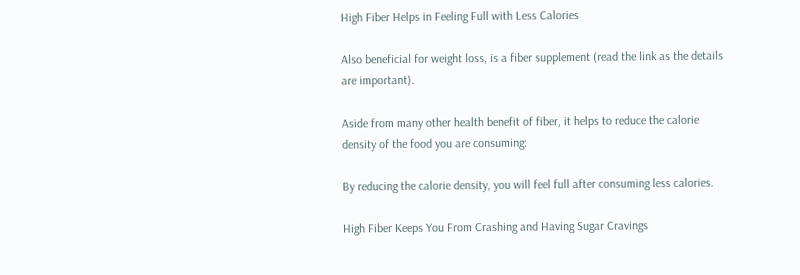High Fiber Helps in Feeling Full with Less Calories

Also beneficial for weight loss, is a fiber supplement (read the link as the details are important).

Aside from many other health benefit of fiber, it helps to reduce the calorie density of the food you are consuming:

By reducing the calorie density, you will feel full after consuming less calories.

High Fiber Keeps You From Crashing and Having Sugar Cravings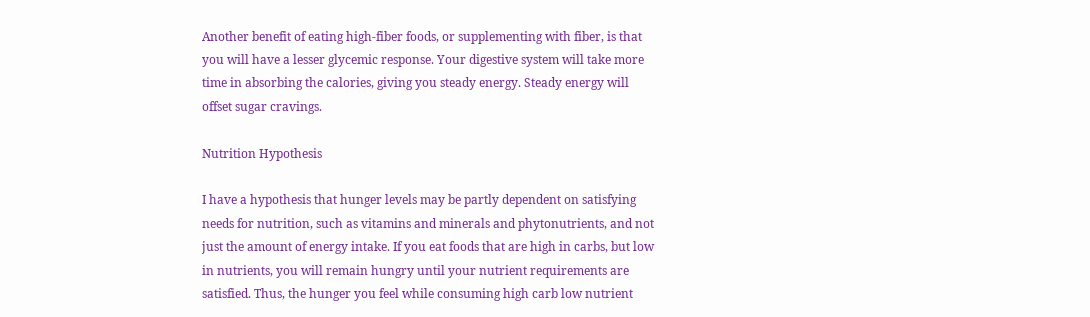Another benefit of eating high-fiber foods, or supplementing with fiber, is that you will have a lesser glycemic response. Your digestive system will take more time in absorbing the calories, giving you steady energy. Steady energy will offset sugar cravings.

Nutrition Hypothesis

I have a hypothesis that hunger levels may be partly dependent on satisfying needs for nutrition, such as vitamins and minerals and phytonutrients, and not just the amount of energy intake. If you eat foods that are high in carbs, but low in nutrients, you will remain hungry until your nutrient requirements are satisfied. Thus, the hunger you feel while consuming high carb low nutrient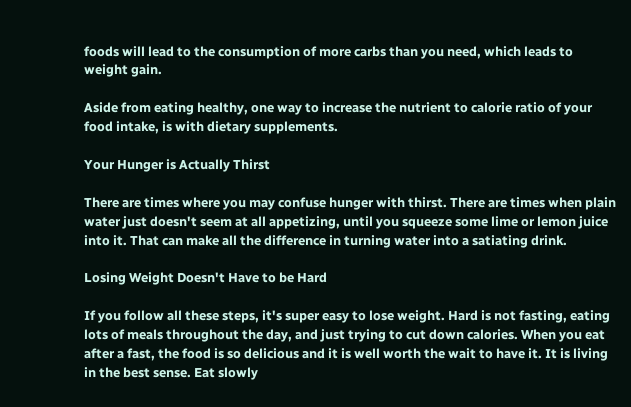foods will lead to the consumption of more carbs than you need, which leads to weight gain.

Aside from eating healthy, one way to increase the nutrient to calorie ratio of your food intake, is with dietary supplements.

Your Hunger is Actually Thirst

There are times where you may confuse hunger with thirst. There are times when plain water just doesn't seem at all appetizing, until you squeeze some lime or lemon juice into it. That can make all the difference in turning water into a satiating drink.

Losing Weight Doesn't Have to be Hard

If you follow all these steps, it's super easy to lose weight. Hard is not fasting, eating lots of meals throughout the day, and just trying to cut down calories. When you eat after a fast, the food is so delicious and it is well worth the wait to have it. It is living in the best sense. Eat slowly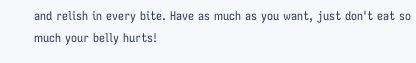and relish in every bite. Have as much as you want, just don't eat so much your belly hurts!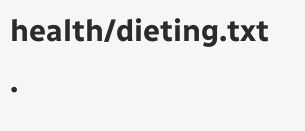health/dieting.txt ·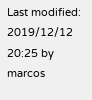Last modified: 2019/12/12 20:25 by marcos